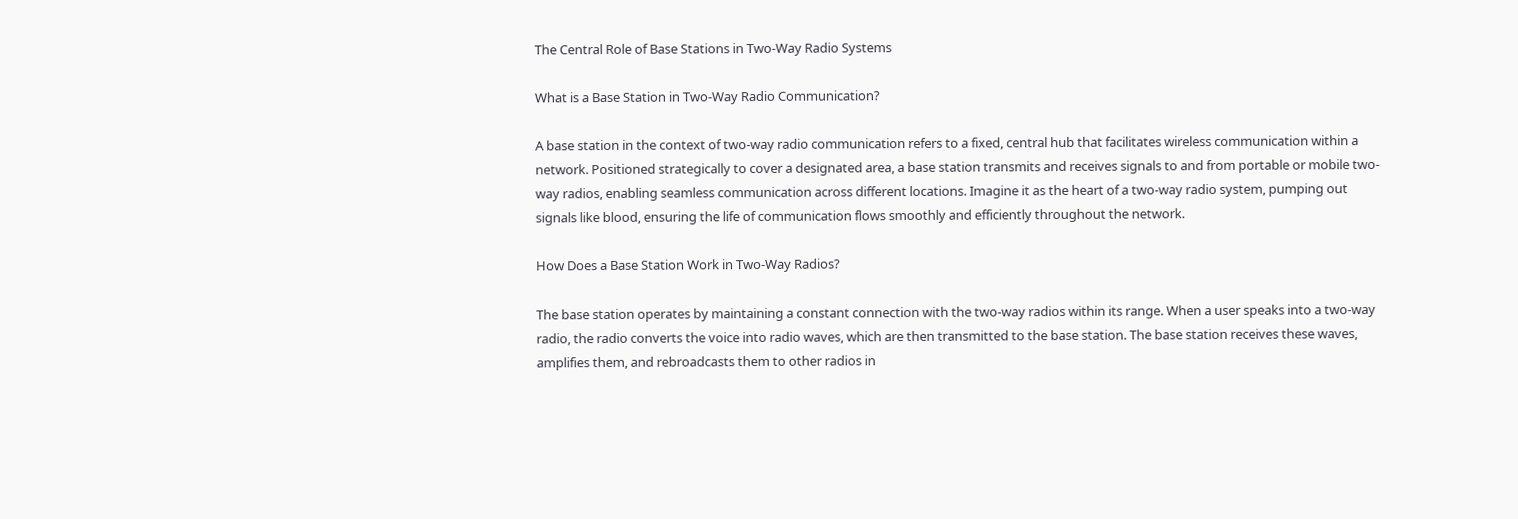The Central Role of Base Stations in Two-Way Radio Systems

What is a Base Station in Two-Way Radio Communication?

A base station in the context of two-way radio communication refers to a fixed, central hub that facilitates wireless communication within a network. Positioned strategically to cover a designated area, a base station transmits and receives signals to and from portable or mobile two-way radios, enabling seamless communication across different locations. Imagine it as the heart of a two-way radio system, pumping out signals like blood, ensuring the life of communication flows smoothly and efficiently throughout the network.

How Does a Base Station Work in Two-Way Radios?

The base station operates by maintaining a constant connection with the two-way radios within its range. When a user speaks into a two-way radio, the radio converts the voice into radio waves, which are then transmitted to the base station. The base station receives these waves, amplifies them, and rebroadcasts them to other radios in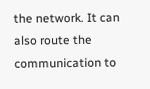the network. It can also route the communication to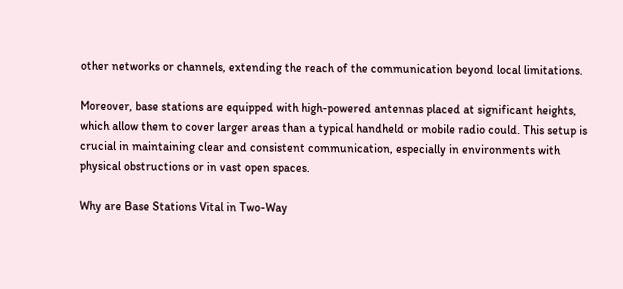other networks or channels, extending the reach of the communication beyond local limitations.

Moreover, base stations are equipped with high-powered antennas placed at significant heights, which allow them to cover larger areas than a typical handheld or mobile radio could. This setup is crucial in maintaining clear and consistent communication, especially in environments with physical obstructions or in vast open spaces.

Why are Base Stations Vital in Two-Way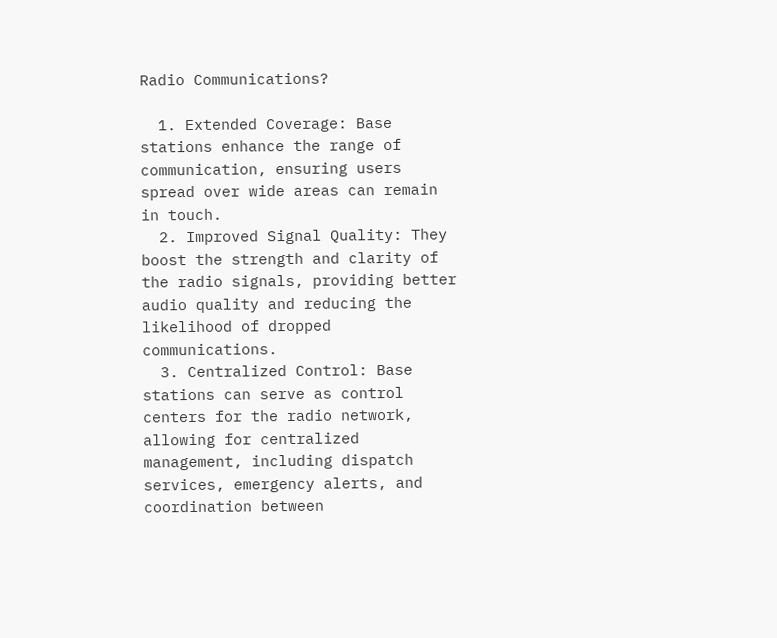Radio Communications?

  1. Extended Coverage: Base stations enhance the range of communication, ensuring users spread over wide areas can remain in touch.
  2. Improved Signal Quality: They boost the strength and clarity of the radio signals, providing better audio quality and reducing the likelihood of dropped communications.
  3. Centralized Control: Base stations can serve as control centers for the radio network, allowing for centralized management, including dispatch services, emergency alerts, and coordination between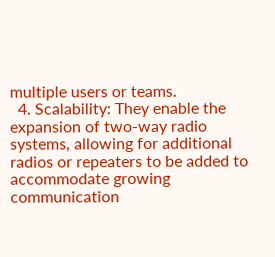multiple users or teams.
  4. Scalability: They enable the expansion of two-way radio systems, allowing for additional radios or repeaters to be added to accommodate growing communication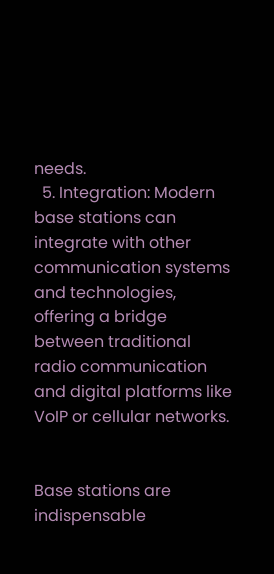needs.
  5. Integration: Modern base stations can integrate with other communication systems and technologies, offering a bridge between traditional radio communication and digital platforms like VoIP or cellular networks.


Base stations are indispensable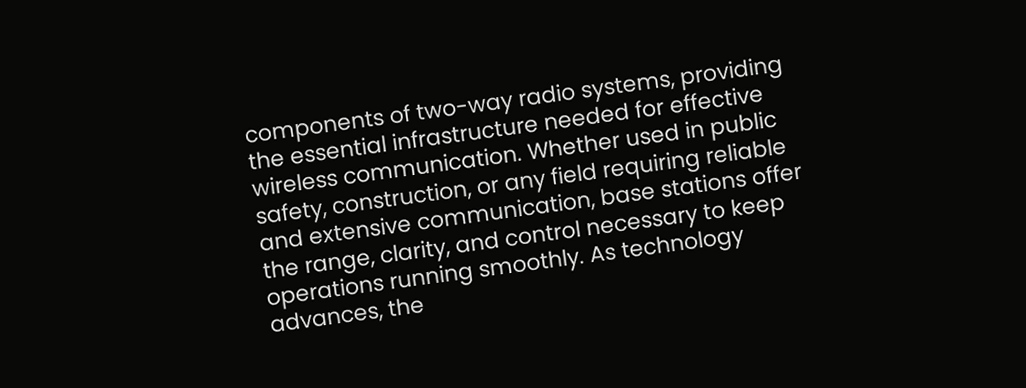components of two-way radio systems, providing the essential infrastructure needed for effective wireless communication. Whether used in public safety, construction, or any field requiring reliable and extensive communication, base stations offer the range, clarity, and control necessary to keep operations running smoothly. As technology advances, the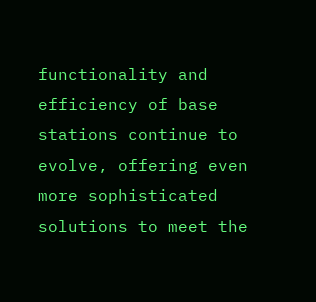functionality and efficiency of base stations continue to evolve, offering even more sophisticated solutions to meet the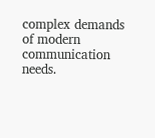complex demands of modern communication needs.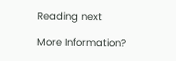Reading next

More Information?